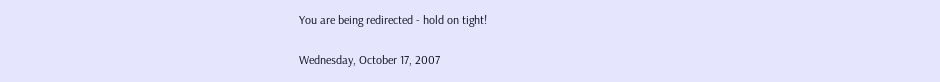You are being redirected - hold on tight!

Wednesday, October 17, 2007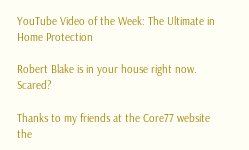YouTube Video of the Week: The Ultimate in Home Protection

Robert Blake is in your house right now. Scared?

Thanks to my friends at the Core77 website the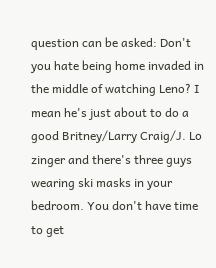question can be asked: Don't you hate being home invaded in the middle of watching Leno? I mean he's just about to do a good Britney/Larry Craig/J. Lo zinger and there's three guys wearing ski masks in your bedroom. You don't have time to get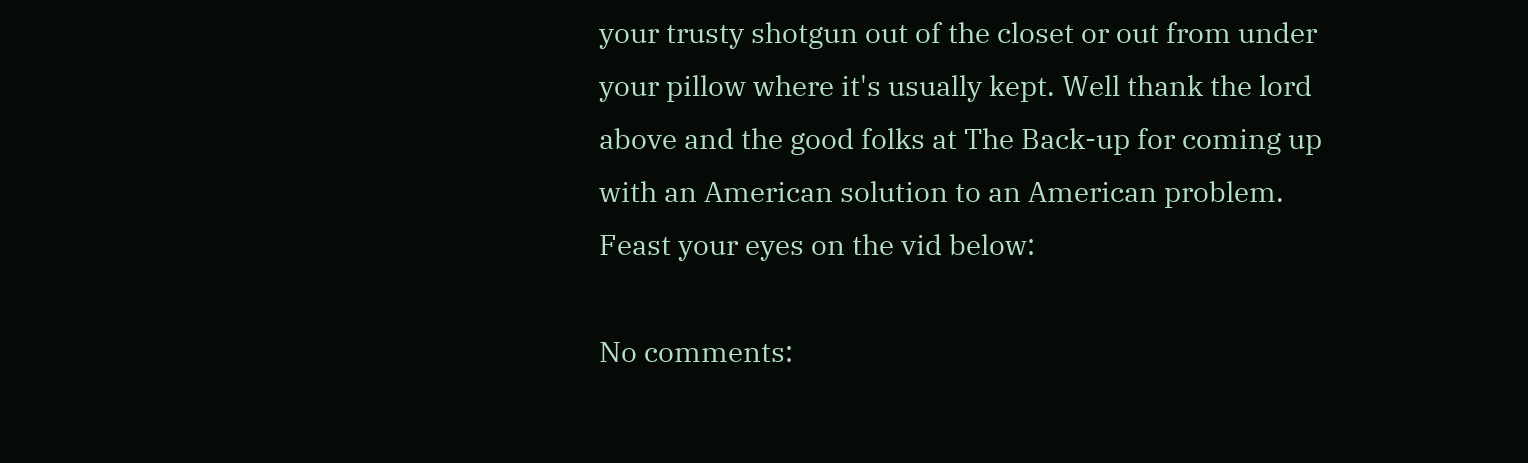your trusty shotgun out of the closet or out from under your pillow where it's usually kept. Well thank the lord above and the good folks at The Back-up for coming up with an American solution to an American problem. Feast your eyes on the vid below:

No comments: